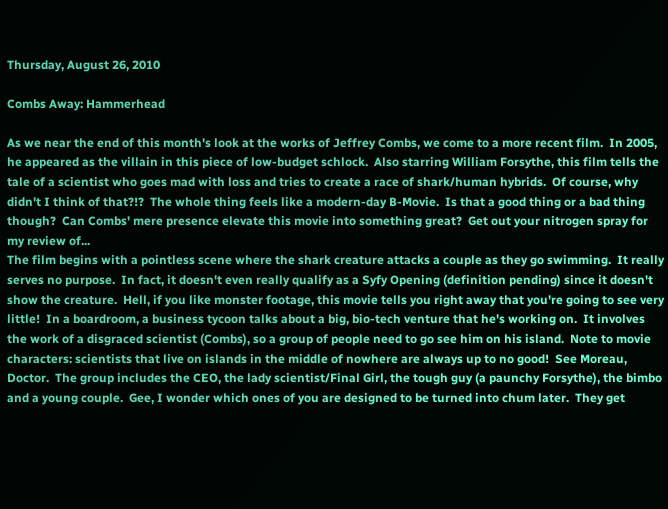Thursday, August 26, 2010

Combs Away: Hammerhead

As we near the end of this month's look at the works of Jeffrey Combs, we come to a more recent film.  In 2005, he appeared as the villain in this piece of low-budget schlock.  Also starring William Forsythe, this film tells the tale of a scientist who goes mad with loss and tries to create a race of shark/human hybrids.  Of course, why didn't I think of that?!?  The whole thing feels like a modern-day B-Movie.  Is that a good thing or a bad thing though?  Can Combs' mere presence elevate this movie into something great?  Get out your nitrogen spray for my review of...
The film begins with a pointless scene where the shark creature attacks a couple as they go swimming.  It really serves no purpose.  In fact, it doesn't even really qualify as a Syfy Opening (definition pending) since it doesn't show the creature.  Hell, if you like monster footage, this movie tells you right away that you're going to see very little!  In a boardroom, a business tycoon talks about a big, bio-tech venture that he's working on.  It involves the work of a disgraced scientist (Combs), so a group of people need to go see him on his island.  Note to movie characters: scientists that live on islands in the middle of nowhere are always up to no good!  See Moreau, Doctor.  The group includes the CEO, the lady scientist/Final Girl, the tough guy (a paunchy Forsythe), the bimbo and a young couple.  Gee, I wonder which ones of you are designed to be turned into chum later.  They get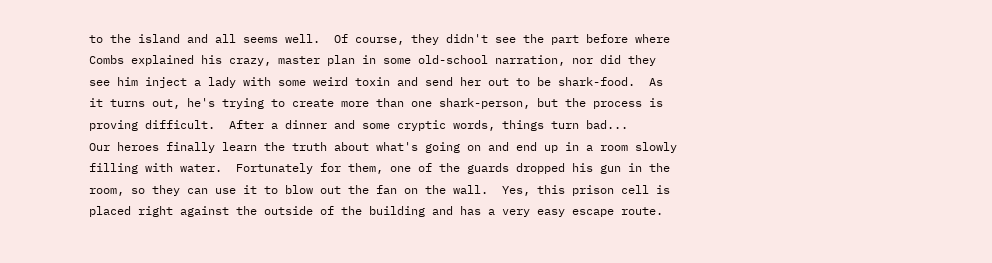to the island and all seems well.  Of course, they didn't see the part before where Combs explained his crazy, master plan in some old-school narration, nor did they see him inject a lady with some weird toxin and send her out to be shark-food.  As it turns out, he's trying to create more than one shark-person, but the process is proving difficult.  After a dinner and some cryptic words, things turn bad...
Our heroes finally learn the truth about what's going on and end up in a room slowly filling with water.  Fortunately for them, one of the guards dropped his gun in the room, so they can use it to blow out the fan on the wall.  Yes, this prison cell is placed right against the outside of the building and has a very easy escape route.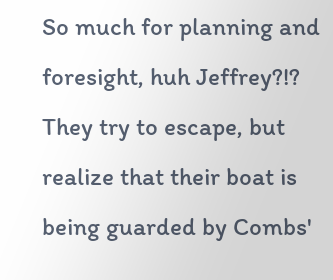So much for planning and foresight, huh Jeffrey?!?  They try to escape, but realize that their boat is being guarded by Combs'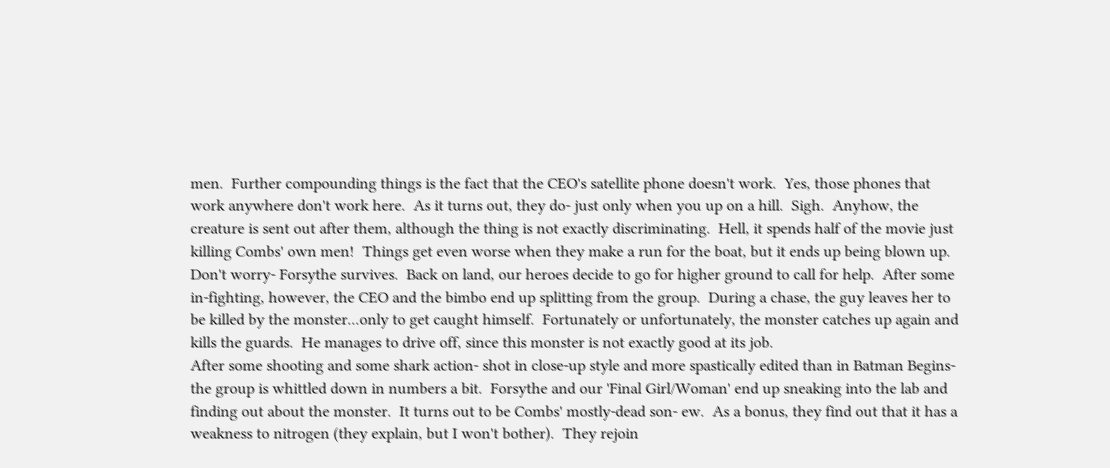men.  Further compounding things is the fact that the CEO's satellite phone doesn't work.  Yes, those phones that work anywhere don't work here.  As it turns out, they do- just only when you up on a hill.  Sigh.  Anyhow, the creature is sent out after them, although the thing is not exactly discriminating.  Hell, it spends half of the movie just killing Combs' own men!  Things get even worse when they make a run for the boat, but it ends up being blown up.  Don't worry- Forsythe survives.  Back on land, our heroes decide to go for higher ground to call for help.  After some in-fighting, however, the CEO and the bimbo end up splitting from the group.  During a chase, the guy leaves her to be killed by the monster...only to get caught himself.  Fortunately or unfortunately, the monster catches up again and kills the guards.  He manages to drive off, since this monster is not exactly good at its job.
After some shooting and some shark action- shot in close-up style and more spastically edited than in Batman Begins- the group is whittled down in numbers a bit.  Forsythe and our 'Final Girl/Woman' end up sneaking into the lab and finding out about the monster.  It turns out to be Combs' mostly-dead son- ew.  As a bonus, they find out that it has a weakness to nitrogen (they explain, but I won't bother).  They rejoin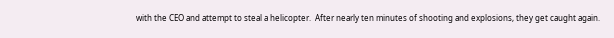with the CEO and attempt to steal a helicopter.  After nearly ten minutes of shooting and explosions, they get caught again.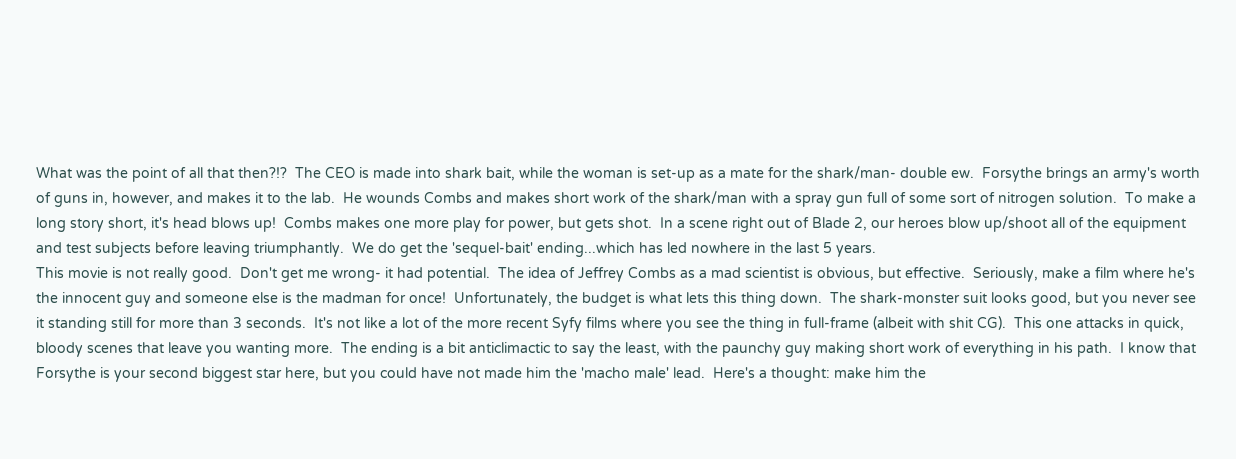What was the point of all that then?!?  The CEO is made into shark bait, while the woman is set-up as a mate for the shark/man- double ew.  Forsythe brings an army's worth of guns in, however, and makes it to the lab.  He wounds Combs and makes short work of the shark/man with a spray gun full of some sort of nitrogen solution.  To make a long story short, it's head blows up!  Combs makes one more play for power, but gets shot.  In a scene right out of Blade 2, our heroes blow up/shoot all of the equipment and test subjects before leaving triumphantly.  We do get the 'sequel-bait' ending...which has led nowhere in the last 5 years.
This movie is not really good.  Don't get me wrong- it had potential.  The idea of Jeffrey Combs as a mad scientist is obvious, but effective.  Seriously, make a film where he's the innocent guy and someone else is the madman for once!  Unfortunately, the budget is what lets this thing down.  The shark-monster suit looks good, but you never see it standing still for more than 3 seconds.  It's not like a lot of the more recent Syfy films where you see the thing in full-frame (albeit with shit CG).  This one attacks in quick, bloody scenes that leave you wanting more.  The ending is a bit anticlimactic to say the least, with the paunchy guy making short work of everything in his path.  I know that Forsythe is your second biggest star here, but you could have not made him the 'macho male' lead.  Here's a thought: make him the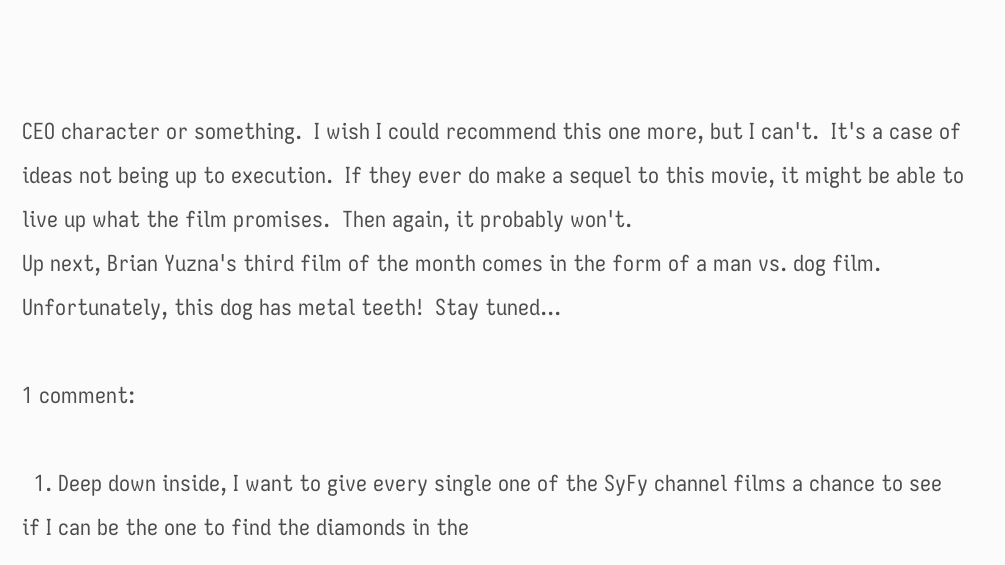CEO character or something.  I wish I could recommend this one more, but I can't.  It's a case of ideas not being up to execution.  If they ever do make a sequel to this movie, it might be able to live up what the film promises.  Then again, it probably won't.
Up next, Brian Yuzna's third film of the month comes in the form of a man vs. dog film.  Unfortunately, this dog has metal teeth!  Stay tuned...

1 comment:

  1. Deep down inside, I want to give every single one of the SyFy channel films a chance to see if I can be the one to find the diamonds in the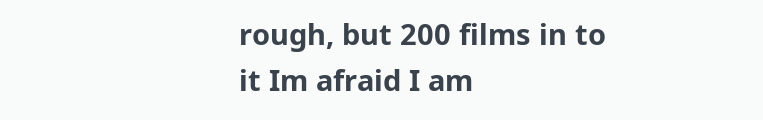rough, but 200 films in to it Im afraid I am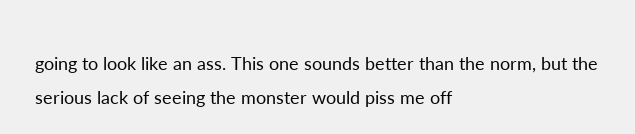going to look like an ass. This one sounds better than the norm, but the serious lack of seeing the monster would piss me off